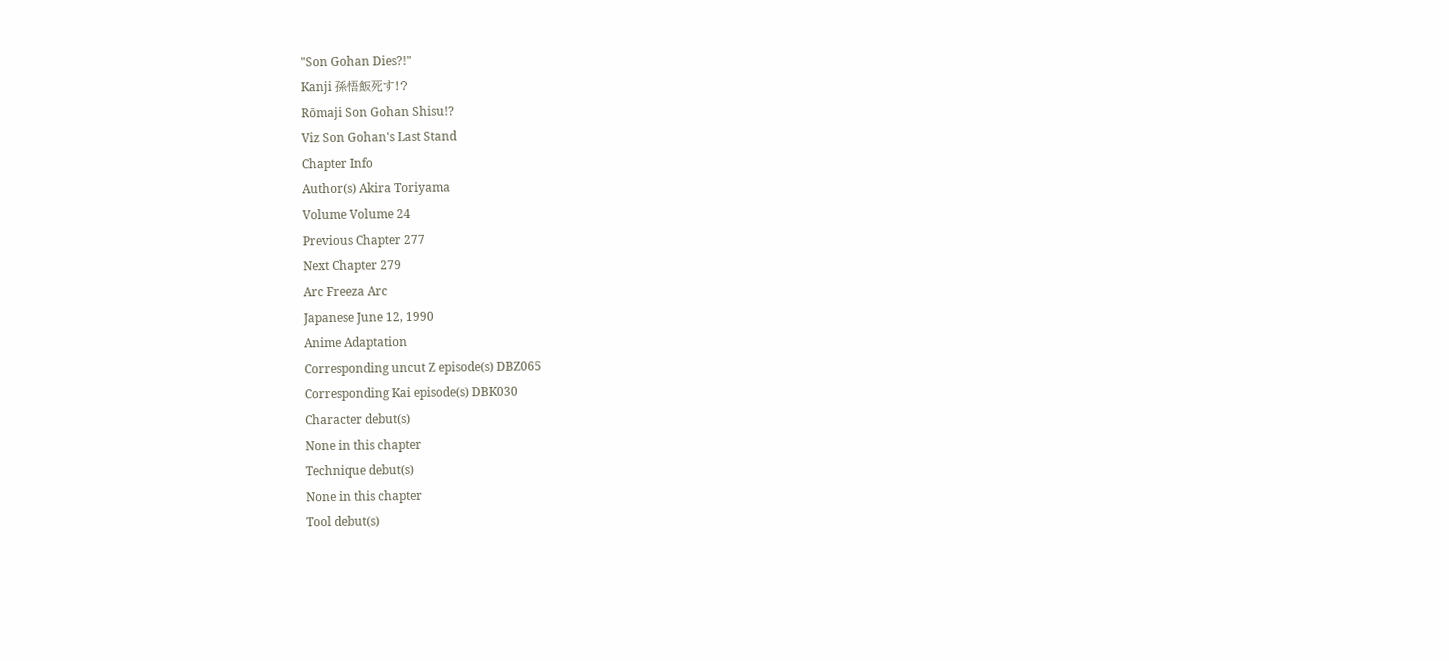"Son Gohan Dies?!"
Kanji 孫悟飯死す!?
Rōmaji Son Gohan Shisu!?
Viz Son Gohan's Last Stand
Chapter Info
Author(s) Akira Toriyama
Volume Volume 24
Previous Chapter 277
Next Chapter 279
Arc Freeza Arc
Japanese June 12, 1990
Anime Adaptation
Corresponding uncut Z episode(s) DBZ065
Corresponding Kai episode(s) DBK030
Character debut(s)
None in this chapter
Technique debut(s)
None in this chapter
Tool debut(s)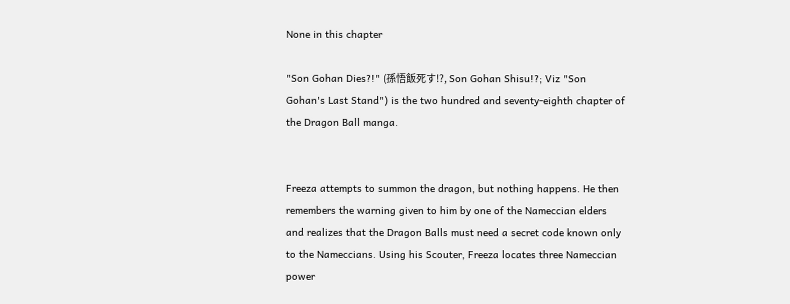None in this chapter

"Son Gohan Dies?!" (孫悟飯死す!?, Son Gohan Shisu!?; Viz "Son Gohan's Last Stand") is the two hundred and seventy-eighth chapter of the Dragon Ball manga.


Freeza attempts to summon the dragon, but nothing happens. He then remembers the warning given to him by one of the Nameccian elders and realizes that the Dragon Balls must need a secret code known only to the Nameccians. Using his Scouter, Freeza locates three Nameccian power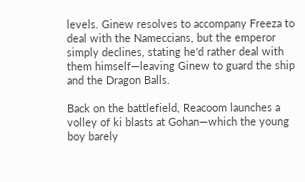levels. Ginew resolves to accompany Freeza to deal with the Nameccians, but the emperor simply declines, stating he'd rather deal with them himself—leaving Ginew to guard the ship and the Dragon Balls.

Back on the battlefield, Reacoom launches a volley of ki blasts at Gohan—which the young boy barely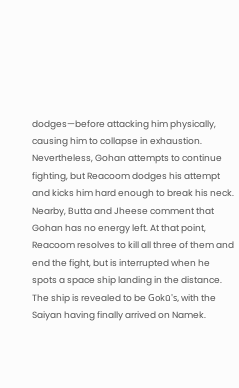dodges—before attacking him physically, causing him to collapse in exhaustion. Nevertheless, Gohan attempts to continue fighting, but Reacoom dodges his attempt and kicks him hard enough to break his neck. Nearby, Butta and Jheese comment that Gohan has no energy left. At that point, Reacoom resolves to kill all three of them and end the fight, but is interrupted when he spots a space ship landing in the distance. The ship is revealed to be Gokū's, with the Saiyan having finally arrived on Namek.